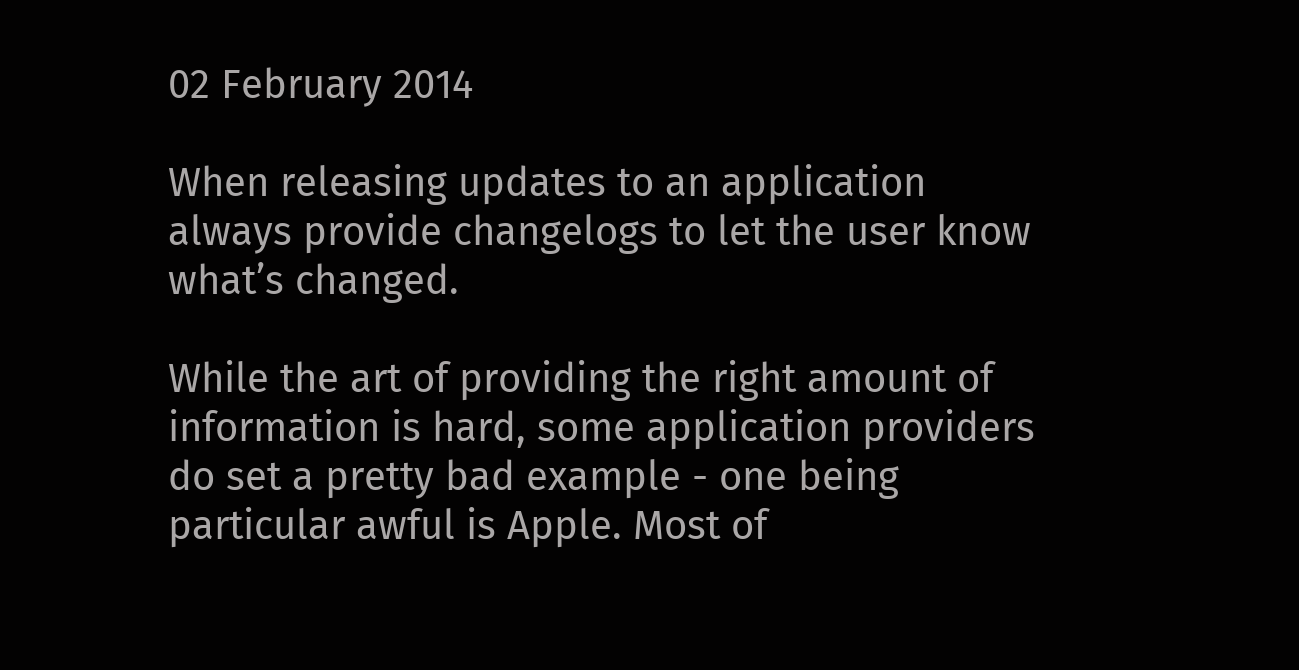02 February 2014

When releasing updates to an application always provide changelogs to let the user know what’s changed.

While the art of providing the right amount of information is hard, some application providers do set a pretty bad example - one being particular awful is Apple. Most of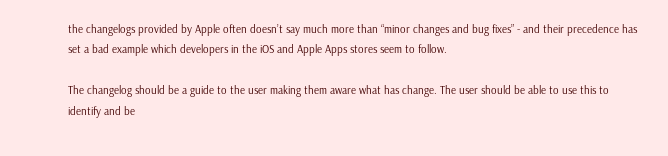the changelogs provided by Apple often doesn’t say much more than “minor changes and bug fixes” - and their precedence has set a bad example which developers in the iOS and Apple Apps stores seem to follow.

The changelog should be a guide to the user making them aware what has change. The user should be able to use this to identify and be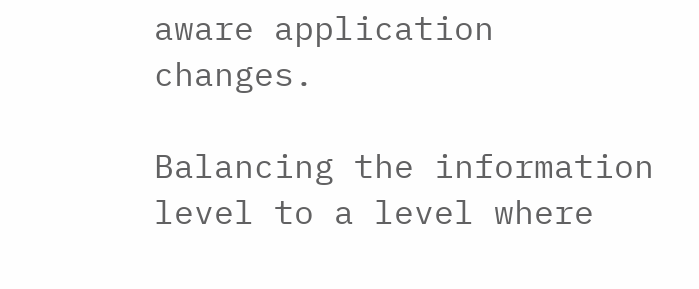aware application changes.

Balancing the information level to a level where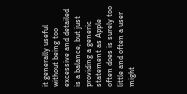it generally useful without being too excessive and detailed is a balance, but just providing a generic statement as Apple often does is surely too little and often a user might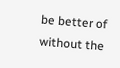be better of without the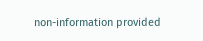non-information provided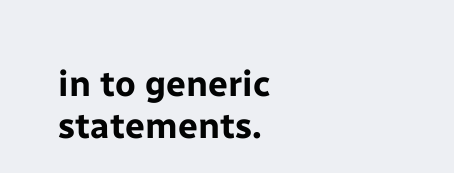in to generic statements.